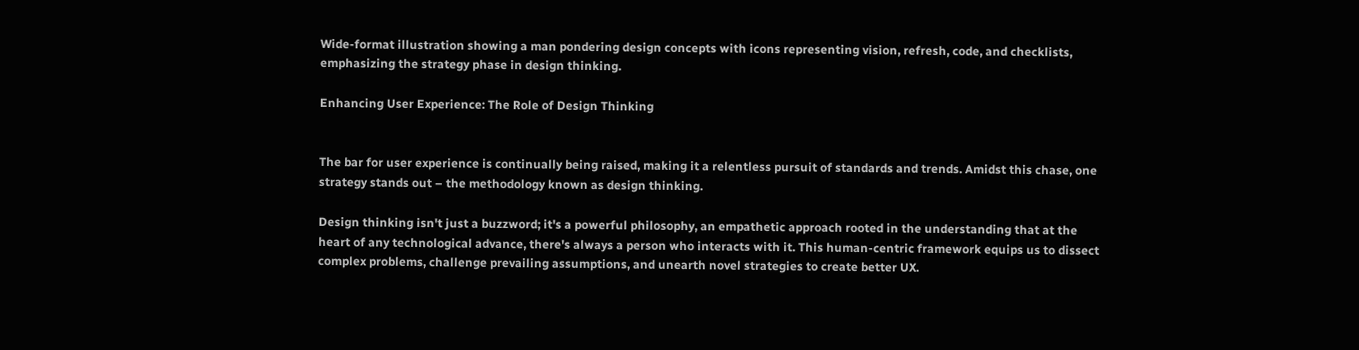Wide-format illustration showing a man pondering design concepts with icons representing vision, refresh, code, and checklists, emphasizing the strategy phase in design thinking.

Enhancing User Experience: The Role of Design Thinking


The bar for user experience is continually being raised, making it a relentless pursuit of standards and trends. Amidst this chase, one strategy stands out – the methodology known as design thinking.

Design thinking isn't just a buzzword; it's a powerful philosophy, an empathetic approach rooted in the understanding that at the heart of any technological advance, there's always a person who interacts with it. This human-centric framework equips us to dissect complex problems, challenge prevailing assumptions, and unearth novel strategies to create better UX.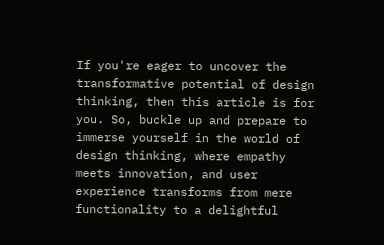If you're eager to uncover the transformative potential of design thinking, then this article is for you. So, buckle up and prepare to immerse yourself in the world of design thinking, where empathy meets innovation, and user experience transforms from mere functionality to a delightful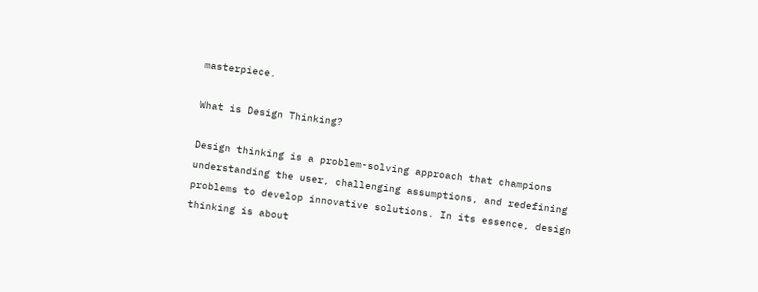masterpiece.

What is Design Thinking?

Design thinking is a problem-solving approach that champions understanding the user, challenging assumptions, and redefining problems to develop innovative solutions. In its essence, design thinking is about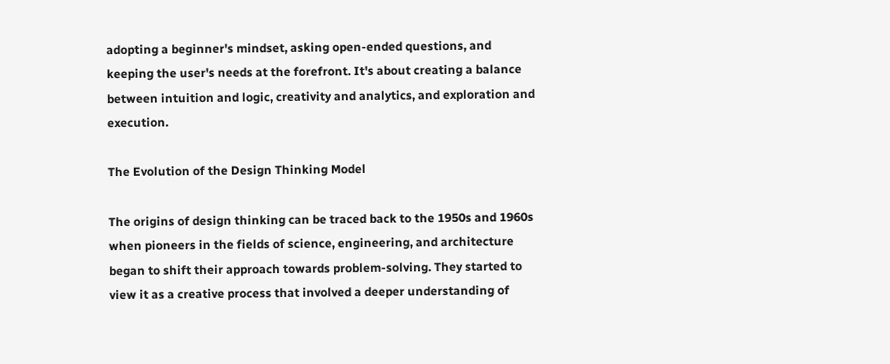adopting a beginner's mindset, asking open-ended questions, and keeping the user's needs at the forefront. It's about creating a balance between intuition and logic, creativity and analytics, and exploration and execution.

The Evolution of the Design Thinking Model

The origins of design thinking can be traced back to the 1950s and 1960s when pioneers in the fields of science, engineering, and architecture began to shift their approach towards problem-solving. They started to view it as a creative process that involved a deeper understanding of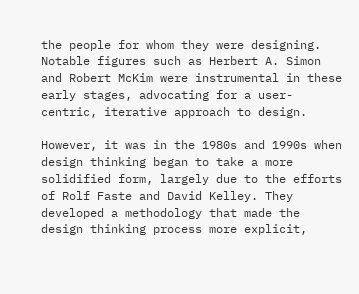the people for whom they were designing. Notable figures such as Herbert A. Simon and Robert McKim were instrumental in these early stages, advocating for a user-centric, iterative approach to design.

However, it was in the 1980s and 1990s when design thinking began to take a more solidified form, largely due to the efforts of Rolf Faste and David Kelley. They developed a methodology that made the design thinking process more explicit,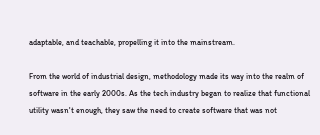adaptable, and teachable, propelling it into the mainstream.

From the world of industrial design, methodology made its way into the realm of software in the early 2000s. As the tech industry began to realize that functional utility wasn't enough, they saw the need to create software that was not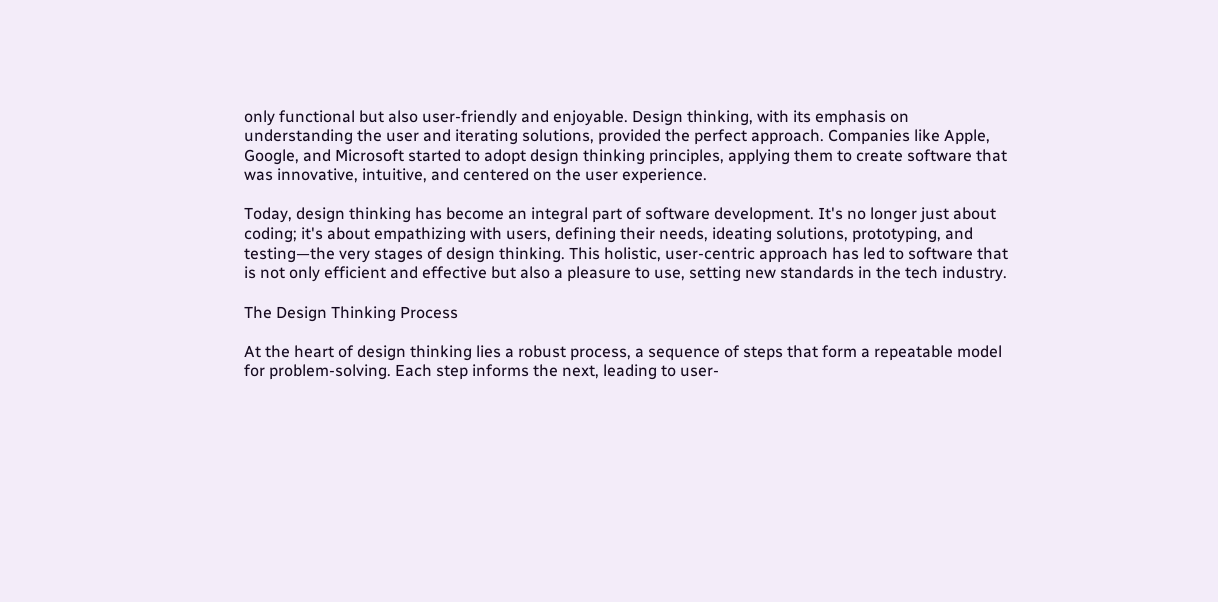only functional but also user-friendly and enjoyable. Design thinking, with its emphasis on understanding the user and iterating solutions, provided the perfect approach. Companies like Apple, Google, and Microsoft started to adopt design thinking principles, applying them to create software that was innovative, intuitive, and centered on the user experience.

Today, design thinking has become an integral part of software development. It's no longer just about coding; it's about empathizing with users, defining their needs, ideating solutions, prototyping, and testing—the very stages of design thinking. This holistic, user-centric approach has led to software that is not only efficient and effective but also a pleasure to use, setting new standards in the tech industry.

The Design Thinking Process

At the heart of design thinking lies a robust process, a sequence of steps that form a repeatable model for problem-solving. Each step informs the next, leading to user-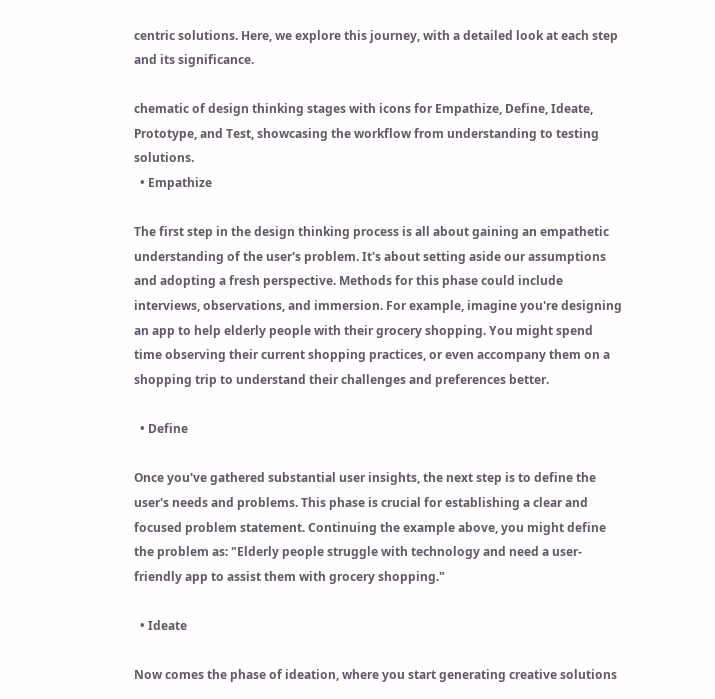centric solutions. Here, we explore this journey, with a detailed look at each step and its significance.

chematic of design thinking stages with icons for Empathize, Define, Ideate, Prototype, and Test, showcasing the workflow from understanding to testing solutions.
  • Empathize

The first step in the design thinking process is all about gaining an empathetic understanding of the user's problem. It's about setting aside our assumptions and adopting a fresh perspective. Methods for this phase could include interviews, observations, and immersion. For example, imagine you're designing an app to help elderly people with their grocery shopping. You might spend time observing their current shopping practices, or even accompany them on a shopping trip to understand their challenges and preferences better.

  • Define

Once you've gathered substantial user insights, the next step is to define the user's needs and problems. This phase is crucial for establishing a clear and focused problem statement. Continuing the example above, you might define the problem as: "Elderly people struggle with technology and need a user-friendly app to assist them with grocery shopping."

  • Ideate

Now comes the phase of ideation, where you start generating creative solutions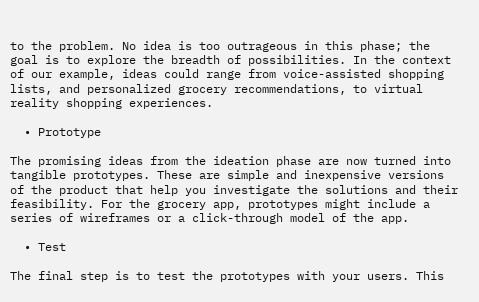to the problem. No idea is too outrageous in this phase; the goal is to explore the breadth of possibilities. In the context of our example, ideas could range from voice-assisted shopping lists, and personalized grocery recommendations, to virtual reality shopping experiences.

  • Prototype

The promising ideas from the ideation phase are now turned into tangible prototypes. These are simple and inexpensive versions of the product that help you investigate the solutions and their feasibility. For the grocery app, prototypes might include a series of wireframes or a click-through model of the app.

  • Test

The final step is to test the prototypes with your users. This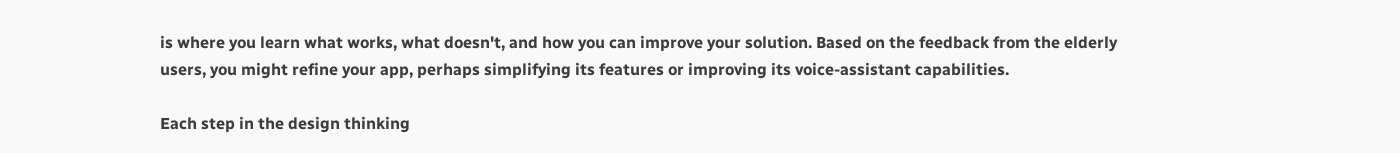is where you learn what works, what doesn't, and how you can improve your solution. Based on the feedback from the elderly users, you might refine your app, perhaps simplifying its features or improving its voice-assistant capabilities.

Each step in the design thinking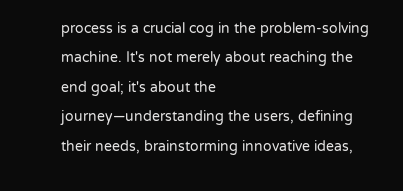process is a crucial cog in the problem-solving machine. It's not merely about reaching the end goal; it's about the journey—understanding the users, defining their needs, brainstorming innovative ideas,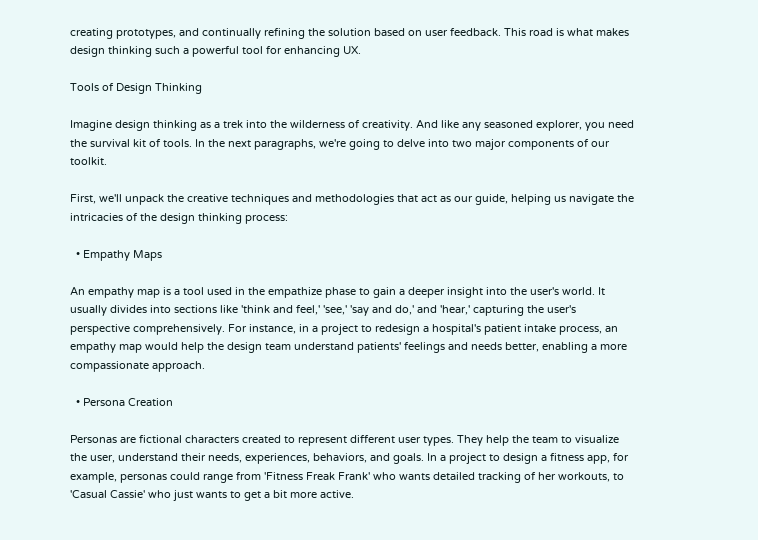creating prototypes, and continually refining the solution based on user feedback. This road is what makes design thinking such a powerful tool for enhancing UX.

Tools of Design Thinking

Imagine design thinking as a trek into the wilderness of creativity. And like any seasoned explorer, you need the survival kit of tools. In the next paragraphs, we're going to delve into two major components of our toolkit.

First, we'll unpack the creative techniques and methodologies that act as our guide, helping us navigate the intricacies of the design thinking process:

  • Empathy Maps

An empathy map is a tool used in the empathize phase to gain a deeper insight into the user's world. It usually divides into sections like 'think and feel,' 'see,' 'say and do,' and 'hear,' capturing the user's perspective comprehensively. For instance, in a project to redesign a hospital's patient intake process, an empathy map would help the design team understand patients' feelings and needs better, enabling a more compassionate approach.

  • Persona Creation

Personas are fictional characters created to represent different user types. They help the team to visualize the user, understand their needs, experiences, behaviors, and goals. In a project to design a fitness app, for example, personas could range from 'Fitness Freak Frank' who wants detailed tracking of her workouts, to 'Casual Cassie' who just wants to get a bit more active.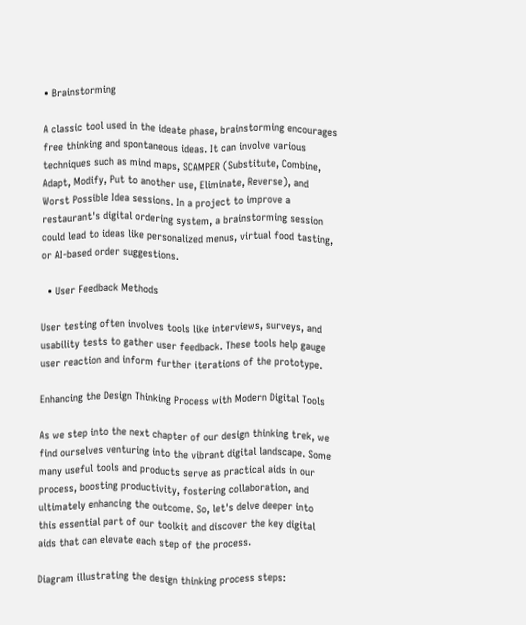• Brainstorming

A classic tool used in the ideate phase, brainstorming encourages free thinking and spontaneous ideas. It can involve various techniques such as mind maps, SCAMPER (Substitute, Combine, Adapt, Modify, Put to another use, Eliminate, Reverse), and Worst Possible Idea sessions. In a project to improve a restaurant's digital ordering system, a brainstorming session could lead to ideas like personalized menus, virtual food tasting, or AI-based order suggestions.

  • User Feedback Methods

User testing often involves tools like interviews, surveys, and usability tests to gather user feedback. These tools help gauge user reaction and inform further iterations of the prototype.

Enhancing the Design Thinking Process with Modern Digital Tools

As we step into the next chapter of our design thinking trek, we find ourselves venturing into the vibrant digital landscape. Some many useful tools and products serve as practical aids in our process, boosting productivity, fostering collaboration, and ultimately enhancing the outcome. So, let's delve deeper into this essential part of our toolkit and discover the key digital aids that can elevate each step of the process.

Diagram illustrating the design thinking process steps: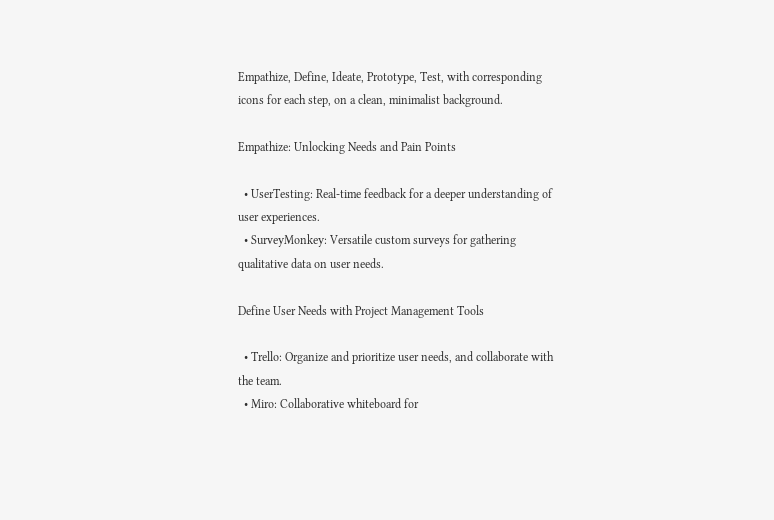Empathize, Define, Ideate, Prototype, Test, with corresponding icons for each step, on a clean, minimalist background.

Empathize: Unlocking Needs and Pain Points

  • UserTesting: Real-time feedback for a deeper understanding of user experiences.
  • SurveyMonkey: Versatile custom surveys for gathering qualitative data on user needs.

Define User Needs with Project Management Tools

  • Trello: Organize and prioritize user needs, and collaborate with the team.
  • Miro: Collaborative whiteboard for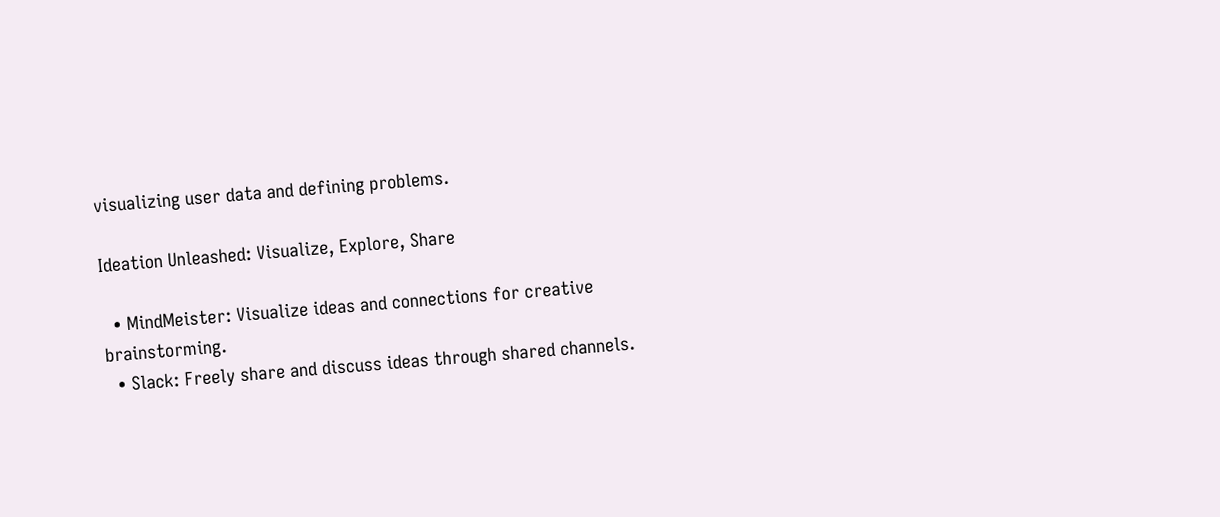visualizing user data and defining problems.

Ideation Unleashed: Visualize, Explore, Share

  • MindMeister: Visualize ideas and connections for creative brainstorming.
  • Slack: Freely share and discuss ideas through shared channels.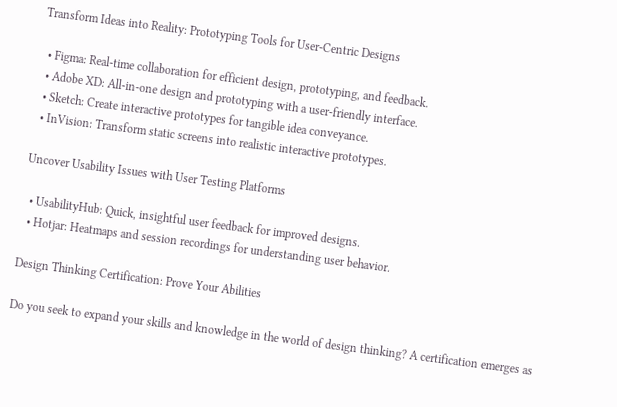Transform Ideas into Reality: Prototyping Tools for User-Centric Designs

  • Figma: Real-time collaboration for efficient design, prototyping, and feedback.
  • Adobe XD: All-in-one design and prototyping with a user-friendly interface.
  • Sketch: Create interactive prototypes for tangible idea conveyance.
  • InVision: Transform static screens into realistic interactive prototypes.

Uncover Usability Issues with User Testing Platforms

  • UsabilityHub: Quick, insightful user feedback for improved designs.
  • Hotjar: Heatmaps and session recordings for understanding user behavior.

Design Thinking Certification: Prove Your Abilities

Do you seek to expand your skills and knowledge in the world of design thinking? A certification emerges as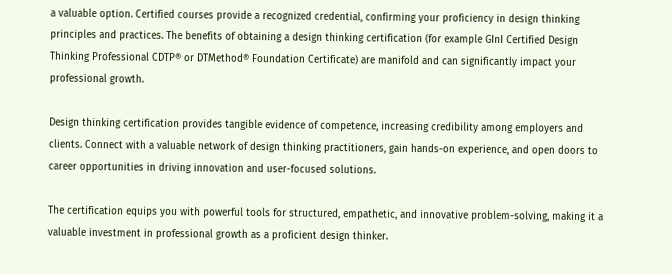a valuable option. Certified courses provide a recognized credential, confirming your proficiency in design thinking principles and practices. The benefits of obtaining a design thinking certification (for example GInI Certified Design Thinking Professional CDTP® or DTMethod® Foundation Certificate) are manifold and can significantly impact your professional growth.

Design thinking certification provides tangible evidence of competence, increasing credibility among employers and clients. Connect with a valuable network of design thinking practitioners, gain hands-on experience, and open doors to career opportunities in driving innovation and user-focused solutions.

The certification equips you with powerful tools for structured, empathetic, and innovative problem-solving, making it a valuable investment in professional growth as a proficient design thinker.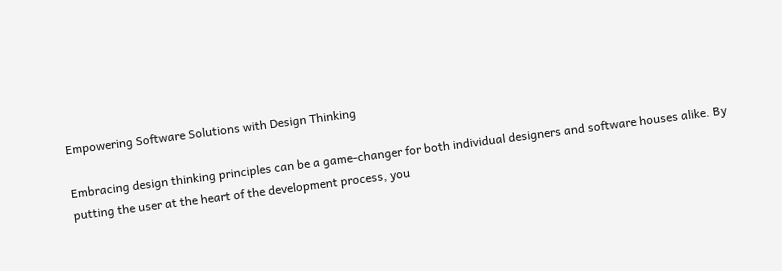Empowering Software Solutions with Design Thinking

Embracing design thinking principles can be a game-changer for both individual designers and software houses alike. By putting the user at the heart of the development process, you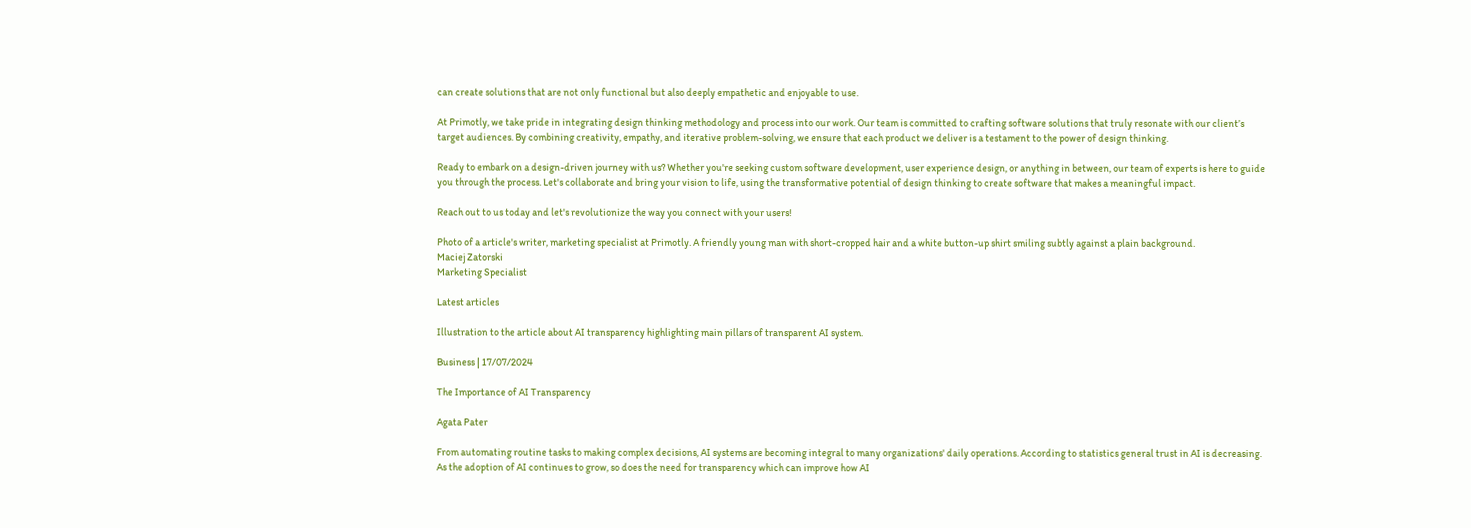can create solutions that are not only functional but also deeply empathetic and enjoyable to use.

At Primotly, we take pride in integrating design thinking methodology and process into our work. Our team is committed to crafting software solutions that truly resonate with our client’s target audiences. By combining creativity, empathy, and iterative problem-solving, we ensure that each product we deliver is a testament to the power of design thinking.

Ready to embark on a design-driven journey with us? Whether you're seeking custom software development, user experience design, or anything in between, our team of experts is here to guide you through the process. Let's collaborate and bring your vision to life, using the transformative potential of design thinking to create software that makes a meaningful impact.

Reach out to us today and let's revolutionize the way you connect with your users!

Photo of a article's writer, marketing specialist at Primotly. A friendly young man with short-cropped hair and a white button-up shirt smiling subtly against a plain background.
Maciej Zatorski
Marketing Specialist

Latest articles

Illustration to the article about AI transparency highlighting main pillars of transparent AI system.

Business | 17/07/2024

The Importance of AI Transparency

Agata Pater

From automating routine tasks to making complex decisions, AI systems are becoming integral to many organizations' daily operations. According to statistics general trust in AI is decreasing. As the adoption of AI continues to grow, so does the need for transparency which can improve how AI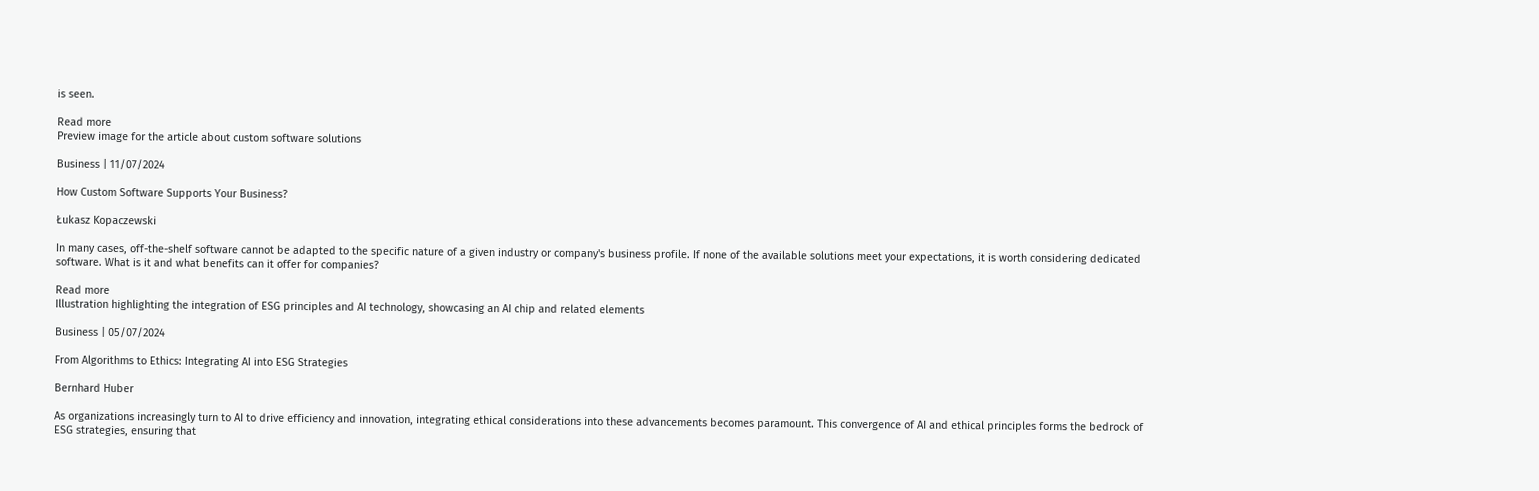is seen.

Read more
Preview image for the article about custom software solutions

Business | 11/07/2024

How Custom Software Supports Your Business?

Łukasz Kopaczewski

In many cases, off-the-shelf software cannot be adapted to the specific nature of a given industry or company's business profile. If none of the available solutions meet your expectations, it is worth considering dedicated software. What is it and what benefits can it offer for companies?

Read more
Illustration highlighting the integration of ESG principles and AI technology, showcasing an AI chip and related elements

Business | 05/07/2024

From Algorithms to Ethics: Integrating AI into ESG Strategies

Bernhard Huber

As organizations increasingly turn to AI to drive efficiency and innovation, integrating ethical considerations into these advancements becomes paramount. This convergence of AI and ethical principles forms the bedrock of ESG strategies, ensuring that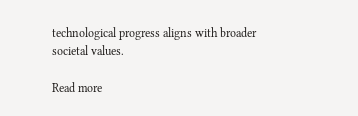technological progress aligns with broader societal values.

Read more